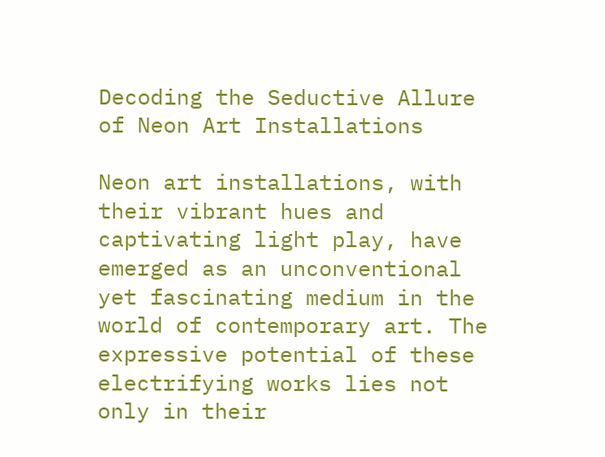Decoding the Seductive Allure of Neon Art Installations

Neon art installations, with their vibrant hues and captivating light play, have emerged as an unconventional yet fascinating medium in the world of contemporary art. The expressive potential of these electrifying works lies not only in their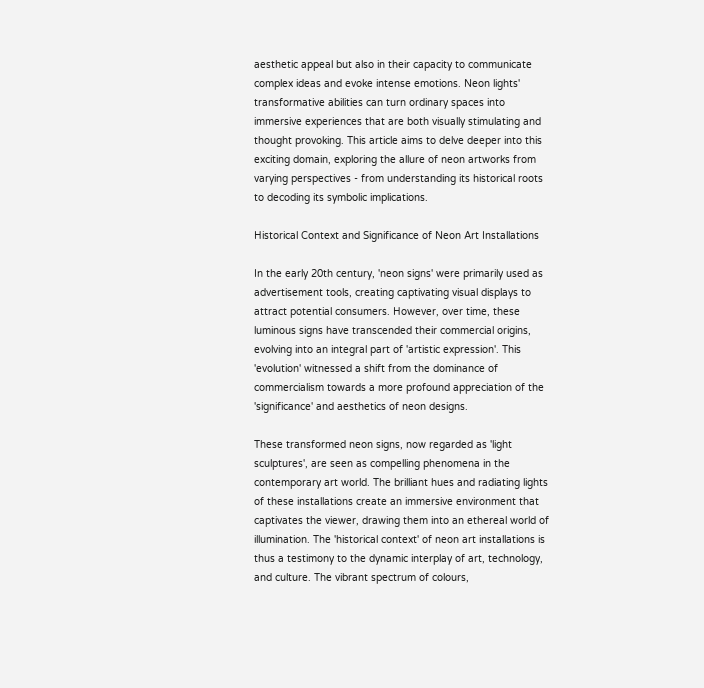aesthetic appeal but also in their capacity to communicate complex ideas and evoke intense emotions. Neon lights' transformative abilities can turn ordinary spaces into immersive experiences that are both visually stimulating and thought provoking. This article aims to delve deeper into this exciting domain, exploring the allure of neon artworks from varying perspectives - from understanding its historical roots to decoding its symbolic implications.

Historical Context and Significance of Neon Art Installations

In the early 20th century, 'neon signs' were primarily used as advertisement tools, creating captivating visual displays to attract potential consumers. However, over time, these luminous signs have transcended their commercial origins, evolving into an integral part of 'artistic expression'. This 'evolution' witnessed a shift from the dominance of commercialism towards a more profound appreciation of the 'significance' and aesthetics of neon designs.

These transformed neon signs, now regarded as 'light sculptures', are seen as compelling phenomena in the contemporary art world. The brilliant hues and radiating lights of these installations create an immersive environment that captivates the viewer, drawing them into an ethereal world of illumination. The 'historical context' of neon art installations is thus a testimony to the dynamic interplay of art, technology, and culture. The vibrant spectrum of colours,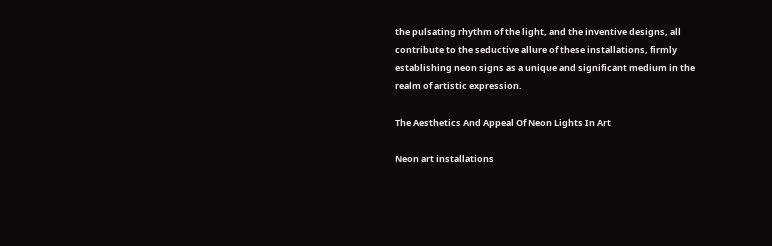the pulsating rhythm of the light, and the inventive designs, all contribute to the seductive allure of these installations, firmly establishing neon signs as a unique and significant medium in the realm of artistic expression.

The Aesthetics And Appeal Of Neon Lights In Art

Neon art installations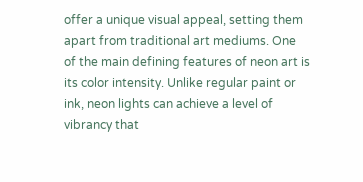offer a unique visual appeal, setting them apart from traditional art mediums. One of the main defining features of neon art is its color intensity. Unlike regular paint or ink, neon lights can achieve a level of vibrancy that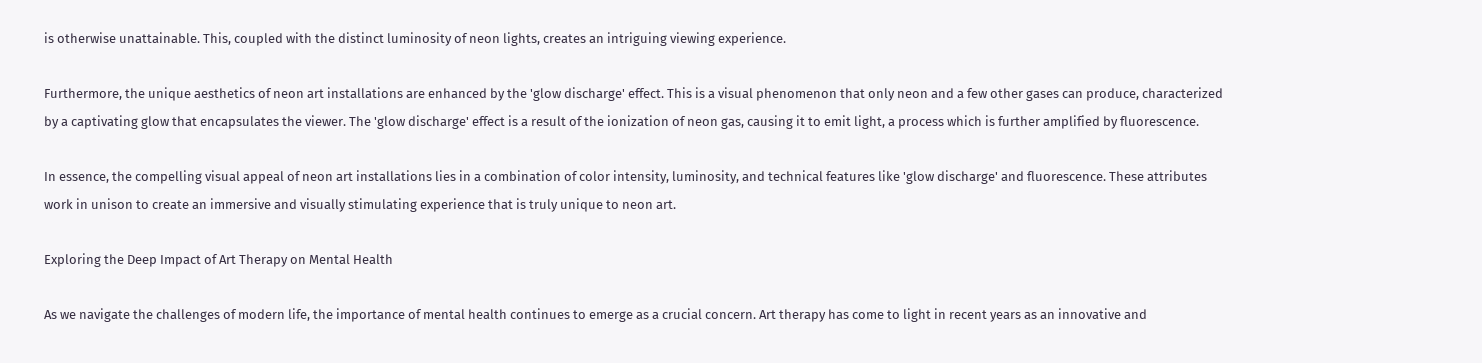is otherwise unattainable. This, coupled with the distinct luminosity of neon lights, creates an intriguing viewing experience.

Furthermore, the unique aesthetics of neon art installations are enhanced by the 'glow discharge' effect. This is a visual phenomenon that only neon and a few other gases can produce, characterized by a captivating glow that encapsulates the viewer. The 'glow discharge' effect is a result of the ionization of neon gas, causing it to emit light, a process which is further amplified by fluorescence.

In essence, the compelling visual appeal of neon art installations lies in a combination of color intensity, luminosity, and technical features like 'glow discharge' and fluorescence. These attributes work in unison to create an immersive and visually stimulating experience that is truly unique to neon art.

Exploring the Deep Impact of Art Therapy on Mental Health

As we navigate the challenges of modern life, the importance of mental health continues to emerge as a crucial concern. Art therapy has come to light in recent years as an innovative and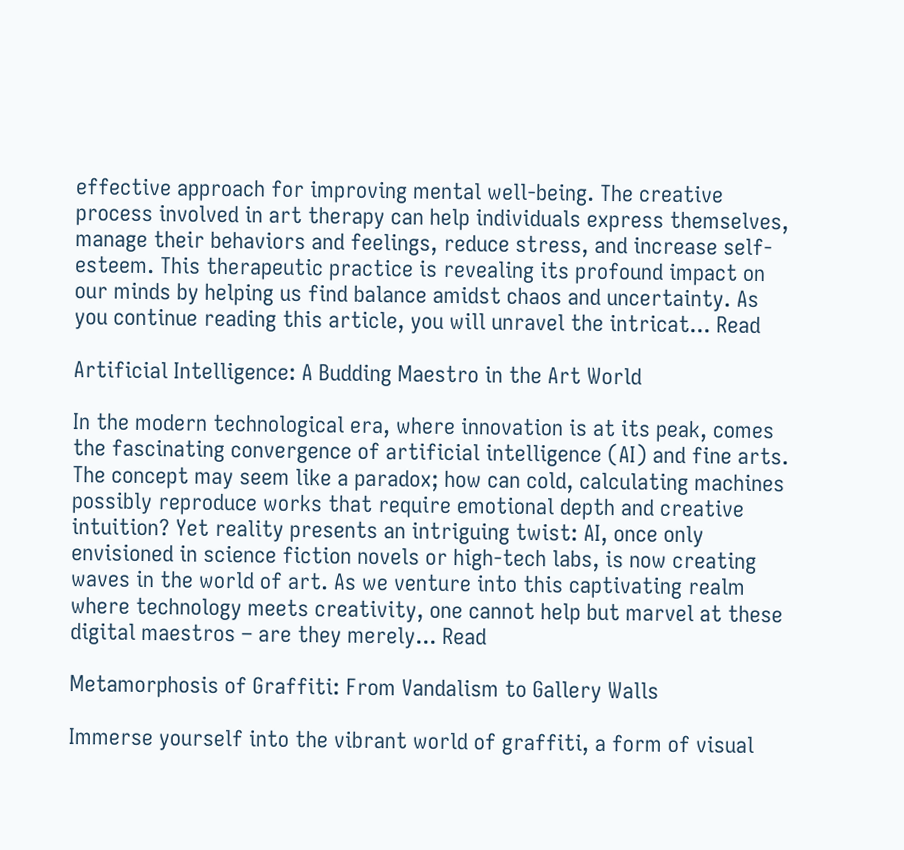effective approach for improving mental well-being. The creative process involved in art therapy can help individuals express themselves, manage their behaviors and feelings, reduce stress, and increase self-esteem. This therapeutic practice is revealing its profound impact on our minds by helping us find balance amidst chaos and uncertainty. As you continue reading this article, you will unravel the intricat... Read

Artificial Intelligence: A Budding Maestro in the Art World

In the modern technological era, where innovation is at its peak, comes the fascinating convergence of artificial intelligence (AI) and fine arts. The concept may seem like a paradox; how can cold, calculating machines possibly reproduce works that require emotional depth and creative intuition? Yet reality presents an intriguing twist: AI, once only envisioned in science fiction novels or high-tech labs, is now creating waves in the world of art. As we venture into this captivating realm where technology meets creativity, one cannot help but marvel at these digital maestros – are they merely... Read

Metamorphosis of Graffiti: From Vandalism to Gallery Walls

Immerse yourself into the vibrant world of graffiti, a form of visual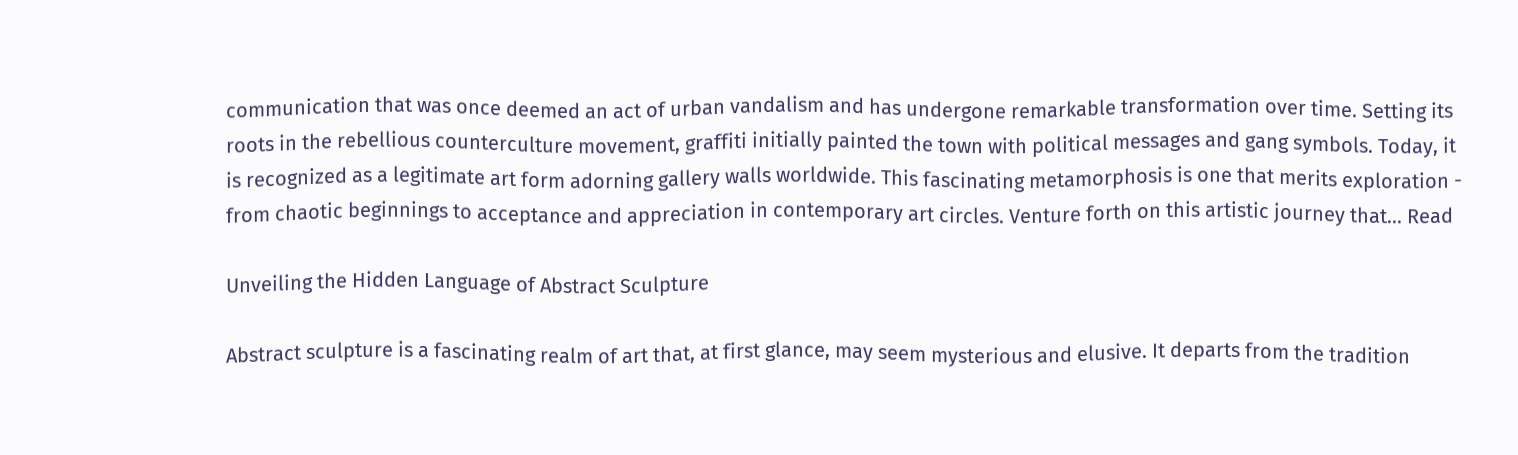communication that was once deemed an act of urban vandalism and has undergone remarkable transformation over time. Setting its roots in the rebellious counterculture movement, graffiti initially painted the town with political messages and gang symbols. Today, it is recognized as a legitimate art form adorning gallery walls worldwide. This fascinating metamorphosis is one that merits exploration - from chaotic beginnings to acceptance and appreciation in contemporary art circles. Venture forth on this artistic journey that... Read

Unveiling the Hidden Language of Abstract Sculpture

Abstract sculpture is a fascinating realm of art that, at first glance, may seem mysterious and elusive. It departs from the tradition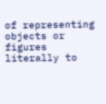of representing objects or figures literally to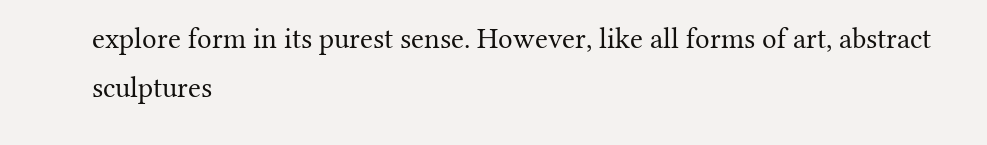explore form in its purest sense. However, like all forms of art, abstract sculptures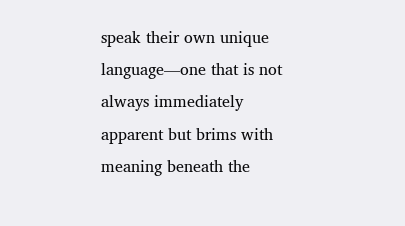speak their own unique language—one that is not always immediately apparent but brims with meaning beneath the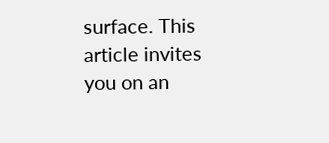surface. This article invites you on an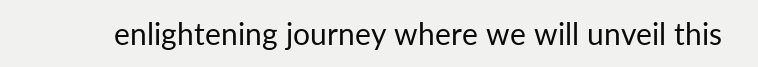enlightening journey where we will unveil this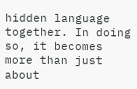hidden language together. In doing so, it becomes more than just about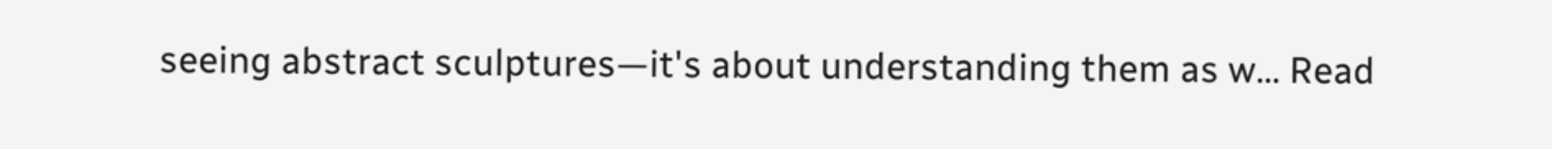seeing abstract sculptures—it's about understanding them as w... Read